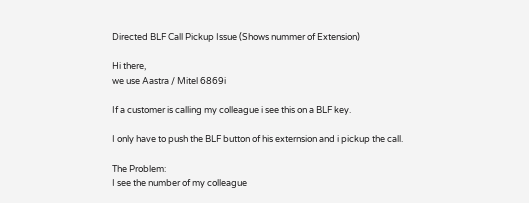Directed BLF Call Pickup Issue (Shows nummer of Extension)

Hi there,
we use Aastra / Mitel 6869i

If a customer is calling my colleague i see this on a BLF key.

I only have to push the BLF button of his externsion and i pickup the call.

The Problem:
I see the number of my colleague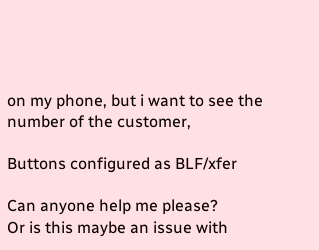on my phone, but i want to see the number of the customer,

Buttons configured as BLF/xfer

Can anyone help me please?
Or is this maybe an issue with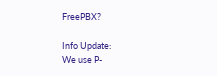FreePBX?

Info Update:
We use P-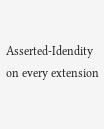Asserted-Idendity on every extension